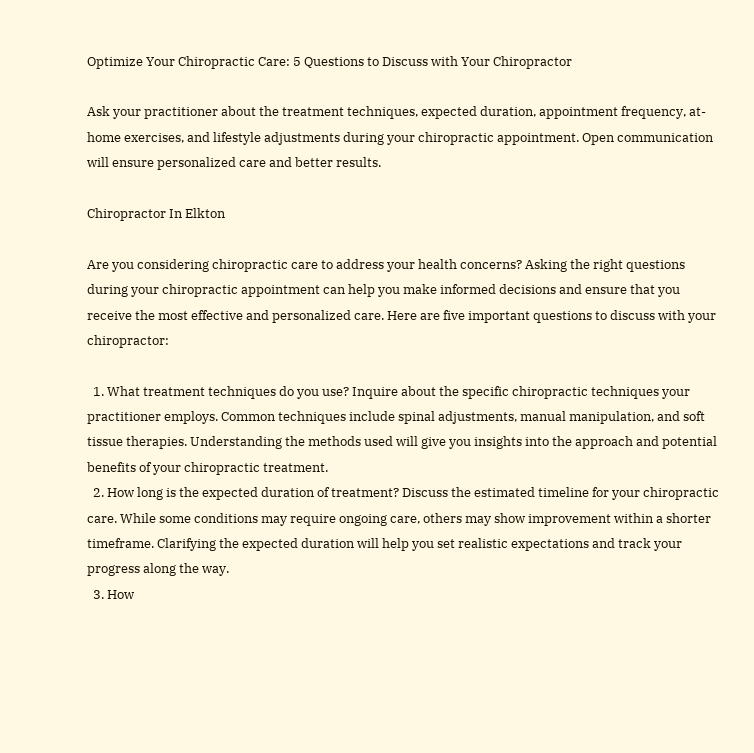Optimize Your Chiropractic Care: 5 Questions to Discuss with Your Chiropractor

Ask your practitioner about the treatment techniques, expected duration, appointment frequency, at-home exercises, and lifestyle adjustments during your chiropractic appointment. Open communication will ensure personalized care and better results.

Chiropractor In Elkton

Are you considering chiropractic care to address your health concerns? Asking the right questions during your chiropractic appointment can help you make informed decisions and ensure that you receive the most effective and personalized care. Here are five important questions to discuss with your chiropractor:

  1. What treatment techniques do you use? Inquire about the specific chiropractic techniques your practitioner employs. Common techniques include spinal adjustments, manual manipulation, and soft tissue therapies. Understanding the methods used will give you insights into the approach and potential benefits of your chiropractic treatment.
  2. How long is the expected duration of treatment? Discuss the estimated timeline for your chiropractic care. While some conditions may require ongoing care, others may show improvement within a shorter timeframe. Clarifying the expected duration will help you set realistic expectations and track your progress along the way.
  3. How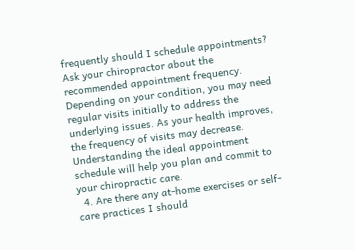frequently should I schedule appointments? Ask your chiropractor about the recommended appointment frequency. Depending on your condition, you may need regular visits initially to address the underlying issues. As your health improves, the frequency of visits may decrease. Understanding the ideal appointment schedule will help you plan and commit to your chiropractic care.
  4. Are there any at-home exercises or self-care practices I should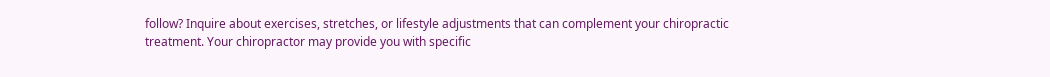follow? Inquire about exercises, stretches, or lifestyle adjustments that can complement your chiropractic treatment. Your chiropractor may provide you with specific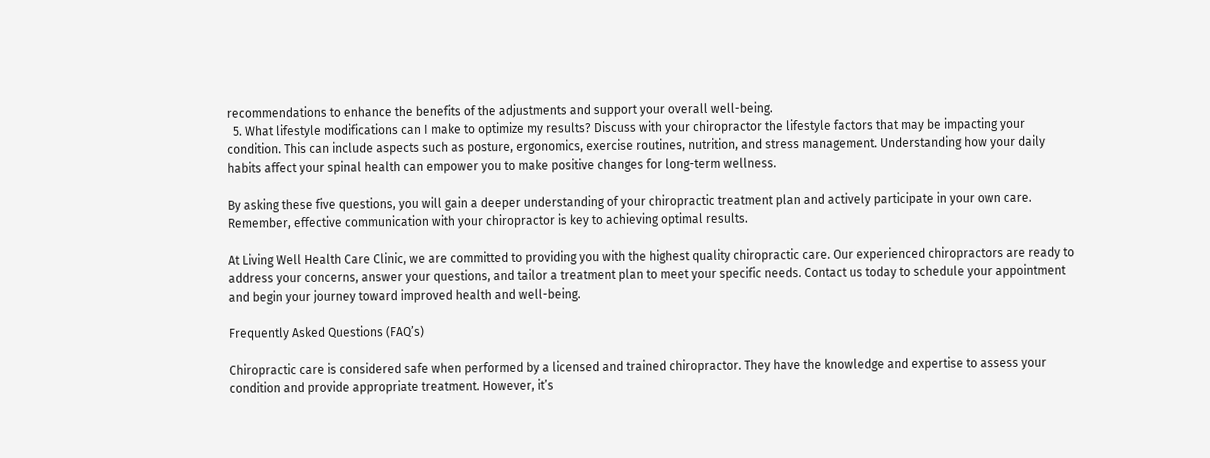recommendations to enhance the benefits of the adjustments and support your overall well-being.
  5. What lifestyle modifications can I make to optimize my results? Discuss with your chiropractor the lifestyle factors that may be impacting your condition. This can include aspects such as posture, ergonomics, exercise routines, nutrition, and stress management. Understanding how your daily habits affect your spinal health can empower you to make positive changes for long-term wellness.

By asking these five questions, you will gain a deeper understanding of your chiropractic treatment plan and actively participate in your own care. Remember, effective communication with your chiropractor is key to achieving optimal results.

At Living Well Health Care Clinic, we are committed to providing you with the highest quality chiropractic care. Our experienced chiropractors are ready to address your concerns, answer your questions, and tailor a treatment plan to meet your specific needs. Contact us today to schedule your appointment and begin your journey toward improved health and well-being.

Frequently Asked Questions (FAQ’s)

Chiropractic care is considered safe when performed by a licensed and trained chiropractor. They have the knowledge and expertise to assess your condition and provide appropriate treatment. However, it’s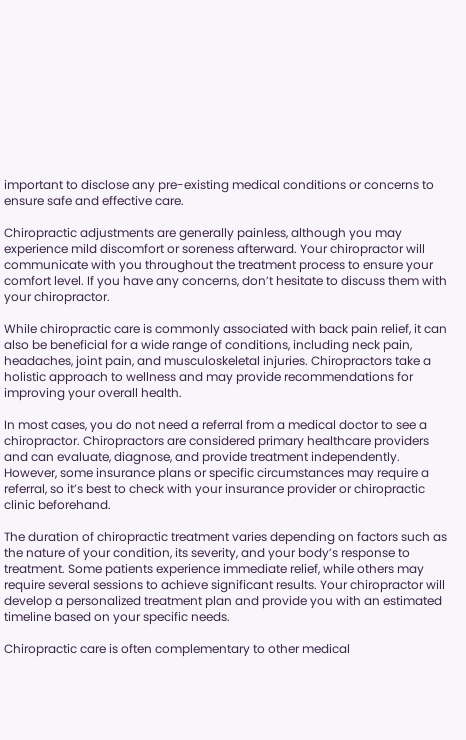important to disclose any pre-existing medical conditions or concerns to ensure safe and effective care.

Chiropractic adjustments are generally painless, although you may experience mild discomfort or soreness afterward. Your chiropractor will communicate with you throughout the treatment process to ensure your comfort level. If you have any concerns, don’t hesitate to discuss them with your chiropractor.

While chiropractic care is commonly associated with back pain relief, it can also be beneficial for a wide range of conditions, including neck pain, headaches, joint pain, and musculoskeletal injuries. Chiropractors take a holistic approach to wellness and may provide recommendations for improving your overall health.

In most cases, you do not need a referral from a medical doctor to see a chiropractor. Chiropractors are considered primary healthcare providers and can evaluate, diagnose, and provide treatment independently. However, some insurance plans or specific circumstances may require a referral, so it’s best to check with your insurance provider or chiropractic clinic beforehand.

The duration of chiropractic treatment varies depending on factors such as the nature of your condition, its severity, and your body’s response to treatment. Some patients experience immediate relief, while others may require several sessions to achieve significant results. Your chiropractor will develop a personalized treatment plan and provide you with an estimated timeline based on your specific needs.

Chiropractic care is often complementary to other medical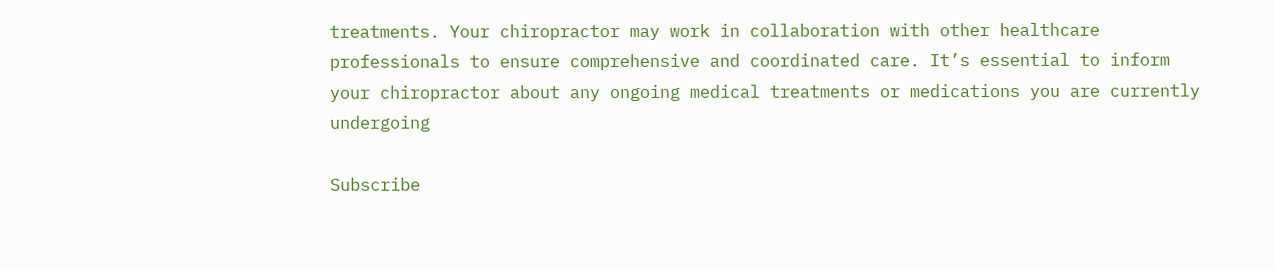treatments. Your chiropractor may work in collaboration with other healthcare professionals to ensure comprehensive and coordinated care. It’s essential to inform your chiropractor about any ongoing medical treatments or medications you are currently undergoing

Subscribe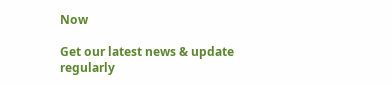Now

Get our latest news & update regularly